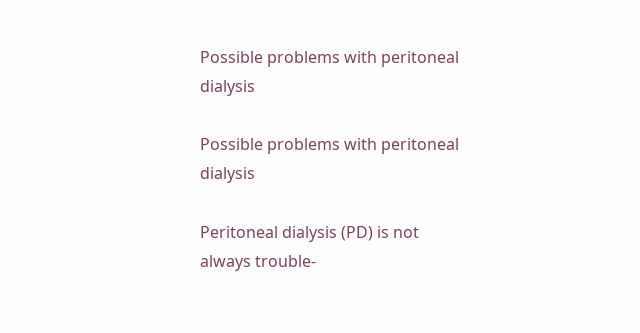Possible problems with peritoneal dialysis

Possible problems with peritoneal dialysis

Peritoneal dialysis (PD) is not always trouble-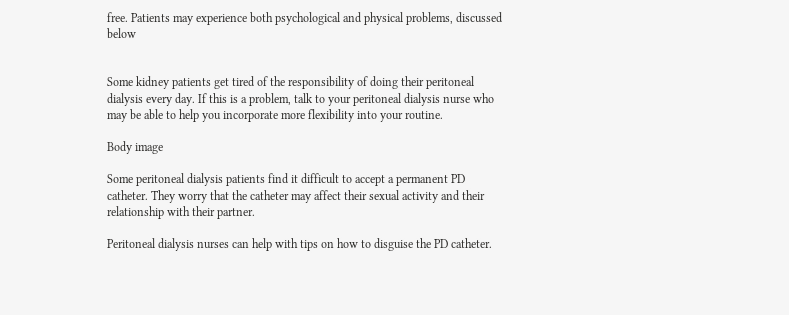free. Patients may experience both psychological and physical problems, discussed below


Some kidney patients get tired of the responsibility of doing their peritoneal dialysis every day. If this is a problem, talk to your peritoneal dialysis nurse who may be able to help you incorporate more flexibility into your routine.

Body image

Some peritoneal dialysis patients find it difficult to accept a permanent PD catheter. They worry that the catheter may affect their sexual activity and their relationship with their partner.

Peritoneal dialysis nurses can help with tips on how to disguise the PD catheter.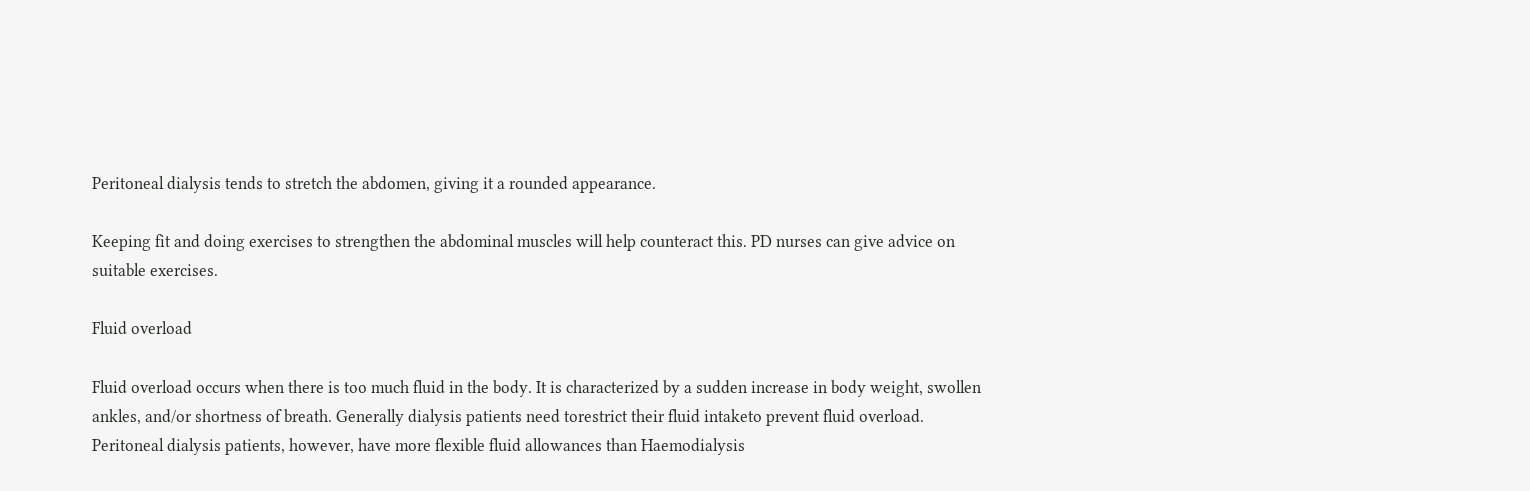Peritoneal dialysis tends to stretch the abdomen, giving it a rounded appearance.

Keeping fit and doing exercises to strengthen the abdominal muscles will help counteract this. PD nurses can give advice on suitable exercises.

Fluid overload

Fluid overload occurs when there is too much fluid in the body. It is characterized by a sudden increase in body weight, swollen ankles, and/or shortness of breath. Generally dialysis patients need torestrict their fluid intaketo prevent fluid overload. Peritoneal dialysis patients, however, have more flexible fluid allowances than Haemodialysis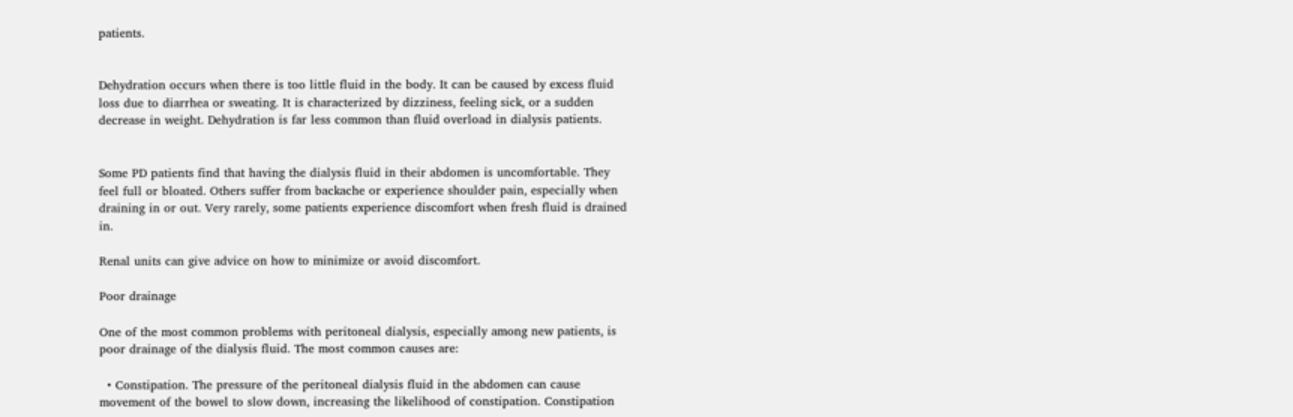patients.


Dehydration occurs when there is too little fluid in the body. It can be caused by excess fluid loss due to diarrhea or sweating. It is characterized by dizziness, feeling sick, or a sudden decrease in weight. Dehydration is far less common than fluid overload in dialysis patients.


Some PD patients find that having the dialysis fluid in their abdomen is uncomfortable. They feel full or bloated. Others suffer from backache or experience shoulder pain, especially when draining in or out. Very rarely, some patients experience discomfort when fresh fluid is drained in.

Renal units can give advice on how to minimize or avoid discomfort.

Poor drainage

One of the most common problems with peritoneal dialysis, especially among new patients, is poor drainage of the dialysis fluid. The most common causes are:

  • Constipation. The pressure of the peritoneal dialysis fluid in the abdomen can cause movement of the bowel to slow down, increasing the likelihood of constipation. Constipation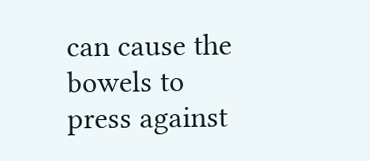can cause the bowels to press against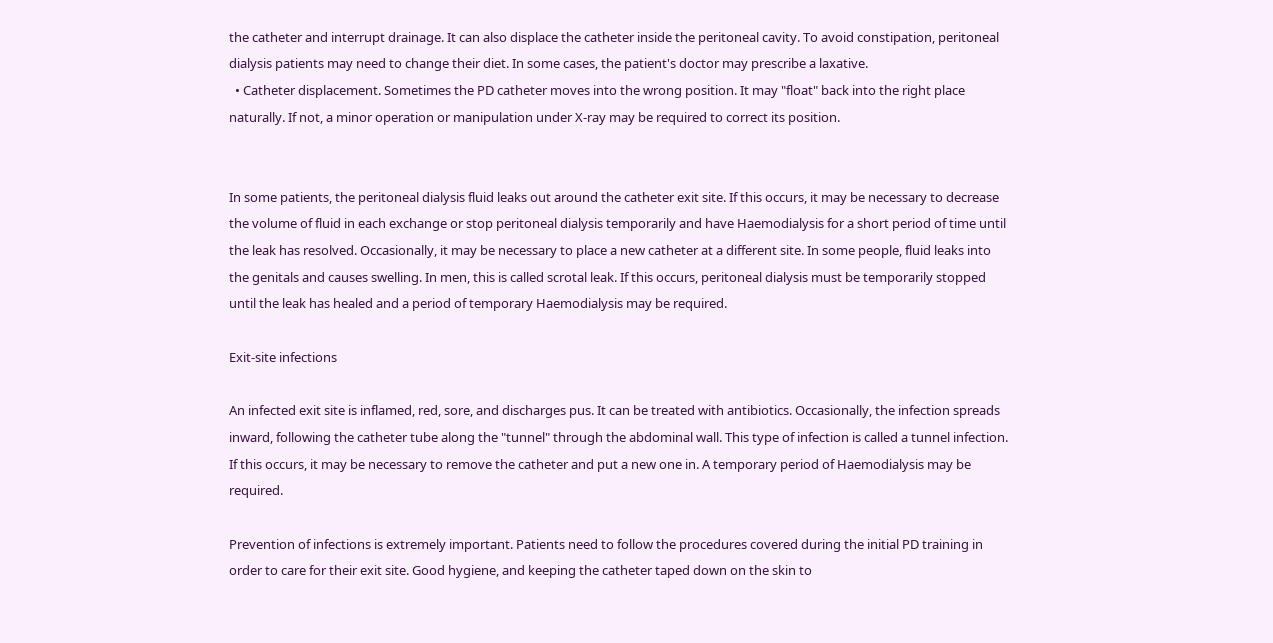the catheter and interrupt drainage. It can also displace the catheter inside the peritoneal cavity. To avoid constipation, peritoneal dialysis patients may need to change their diet. In some cases, the patient's doctor may prescribe a laxative.
  • Catheter displacement. Sometimes the PD catheter moves into the wrong position. It may "float" back into the right place naturally. If not, a minor operation or manipulation under X-ray may be required to correct its position.


In some patients, the peritoneal dialysis fluid leaks out around the catheter exit site. If this occurs, it may be necessary to decrease the volume of fluid in each exchange or stop peritoneal dialysis temporarily and have Haemodialysis for a short period of time until the leak has resolved. Occasionally, it may be necessary to place a new catheter at a different site. In some people, fluid leaks into the genitals and causes swelling. In men, this is called scrotal leak. If this occurs, peritoneal dialysis must be temporarily stopped until the leak has healed and a period of temporary Haemodialysis may be required.

Exit-site infections

An infected exit site is inflamed, red, sore, and discharges pus. It can be treated with antibiotics. Occasionally, the infection spreads inward, following the catheter tube along the "tunnel" through the abdominal wall. This type of infection is called a tunnel infection. If this occurs, it may be necessary to remove the catheter and put a new one in. A temporary period of Haemodialysis may be required.

Prevention of infections is extremely important. Patients need to follow the procedures covered during the initial PD training in order to care for their exit site. Good hygiene, and keeping the catheter taped down on the skin to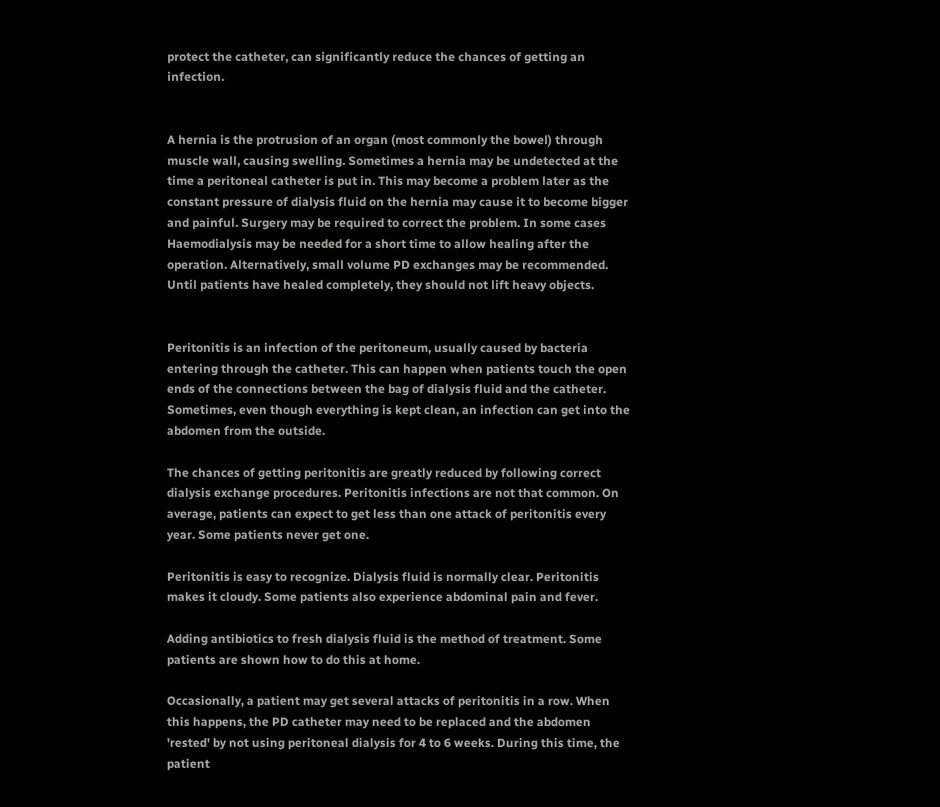protect the catheter, can significantly reduce the chances of getting an infection.


A hernia is the protrusion of an organ (most commonly the bowel) through muscle wall, causing swelling. Sometimes a hernia may be undetected at the time a peritoneal catheter is put in. This may become a problem later as the constant pressure of dialysis fluid on the hernia may cause it to become bigger and painful. Surgery may be required to correct the problem. In some cases Haemodialysis may be needed for a short time to allow healing after the operation. Alternatively, small volume PD exchanges may be recommended. Until patients have healed completely, they should not lift heavy objects.


Peritonitis is an infection of the peritoneum, usually caused by bacteria entering through the catheter. This can happen when patients touch the open ends of the connections between the bag of dialysis fluid and the catheter. Sometimes, even though everything is kept clean, an infection can get into the abdomen from the outside.

The chances of getting peritonitis are greatly reduced by following correct dialysis exchange procedures. Peritonitis infections are not that common. On average, patients can expect to get less than one attack of peritonitis every year. Some patients never get one.

Peritonitis is easy to recognize. Dialysis fluid is normally clear. Peritonitis makes it cloudy. Some patients also experience abdominal pain and fever.

Adding antibiotics to fresh dialysis fluid is the method of treatment. Some patients are shown how to do this at home.

Occasionally, a patient may get several attacks of peritonitis in a row. When this happens, the PD catheter may need to be replaced and the abdomen 'rested' by not using peritoneal dialysis for 4 to 6 weeks. During this time, the patient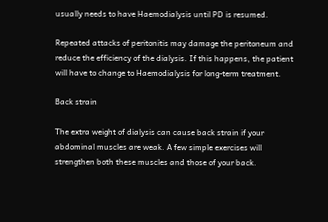usually needs to have Haemodialysis until PD is resumed.

Repeated attacks of peritonitis may damage the peritoneum and reduce the efficiency of the dialysis. If this happens, the patient will have to change to Haemodialysis for long-term treatment.

Back strain

The extra weight of dialysis can cause back strain if your abdominal muscles are weak. A few simple exercises will strengthen both these muscles and those of your back.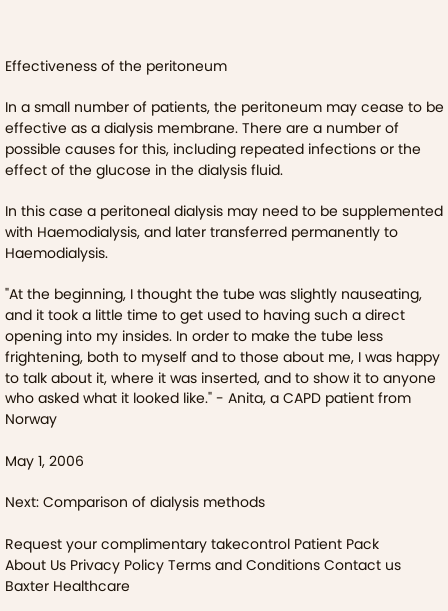Effectiveness of the peritoneum

In a small number of patients, the peritoneum may cease to be effective as a dialysis membrane. There are a number of possible causes for this, including repeated infections or the effect of the glucose in the dialysis fluid.

In this case a peritoneal dialysis may need to be supplemented with Haemodialysis, and later transferred permanently to Haemodialysis.

"At the beginning, I thought the tube was slightly nauseating, and it took a little time to get used to having such a direct opening into my insides. In order to make the tube less frightening, both to myself and to those about me, I was happy to talk about it, where it was inserted, and to show it to anyone who asked what it looked like." - Anita, a CAPD patient from Norway

May 1, 2006

Next: Comparison of dialysis methods

Request your complimentary takecontrol Patient Pack
About Us Privacy Policy Terms and Conditions Contact us
Baxter Healthcare